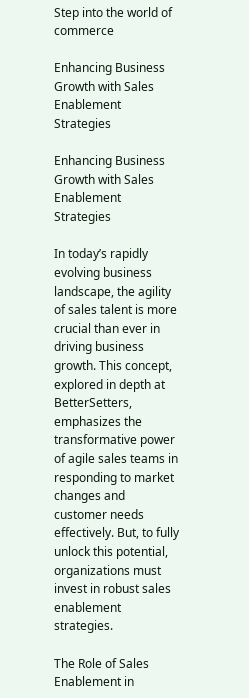Step into the world of commerce

Enhancing Business Growth with Sales Enablement Strategies

Enhancing Business Growth with Sales Enablement Strategies

In today’s rapidly evolving business landscape, the agility of sales talent is more crucial than ever in driving business growth. This concept, explored in depth at BetterSetters, emphasizes the transformative power of agile sales teams in responding to market changes and customer needs effectively. But, to fully unlock this potential, organizations must invest in robust sales enablement strategies.

The Role of Sales Enablement in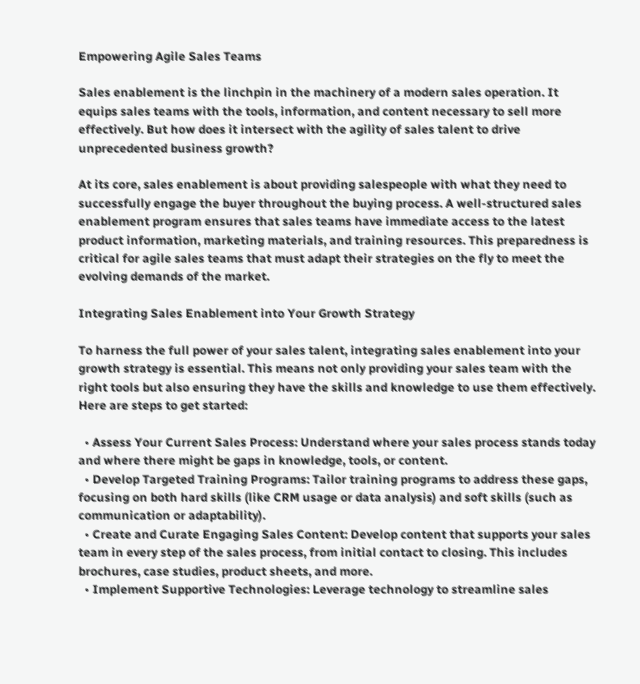Empowering Agile Sales Teams

Sales enablement is the linchpin in the machinery of a modern sales operation. It equips sales teams with the tools, information, and content necessary to sell more effectively. But how does it intersect with the agility of sales talent to drive unprecedented business growth?

At its core, sales enablement is about providing salespeople with what they need to successfully engage the buyer throughout the buying process. A well-structured sales enablement program ensures that sales teams have immediate access to the latest product information, marketing materials, and training resources. This preparedness is critical for agile sales teams that must adapt their strategies on the fly to meet the evolving demands of the market.

Integrating Sales Enablement into Your Growth Strategy

To harness the full power of your sales talent, integrating sales enablement into your growth strategy is essential. This means not only providing your sales team with the right tools but also ensuring they have the skills and knowledge to use them effectively. Here are steps to get started:

  • Assess Your Current Sales Process: Understand where your sales process stands today and where there might be gaps in knowledge, tools, or content.
  • Develop Targeted Training Programs: Tailor training programs to address these gaps, focusing on both hard skills (like CRM usage or data analysis) and soft skills (such as communication or adaptability).
  • Create and Curate Engaging Sales Content: Develop content that supports your sales team in every step of the sales process, from initial contact to closing. This includes brochures, case studies, product sheets, and more.
  • Implement Supportive Technologies: Leverage technology to streamline sales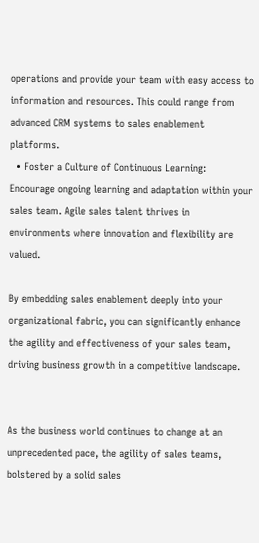operations and provide your team with easy access to information and resources. This could range from advanced CRM systems to sales enablement platforms.
  • Foster a Culture of Continuous Learning: Encourage ongoing learning and adaptation within your sales team. Agile sales talent thrives in environments where innovation and flexibility are valued.

By embedding sales enablement deeply into your organizational fabric, you can significantly enhance the agility and effectiveness of your sales team, driving business growth in a competitive landscape.


As the business world continues to change at an unprecedented pace, the agility of sales teams, bolstered by a solid sales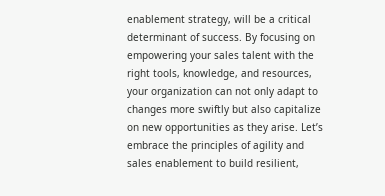enablement strategy, will be a critical determinant of success. By focusing on empowering your sales talent with the right tools, knowledge, and resources, your organization can not only adapt to changes more swiftly but also capitalize on new opportunities as they arise. Let’s embrace the principles of agility and sales enablement to build resilient,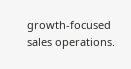growth-focused sales operations.